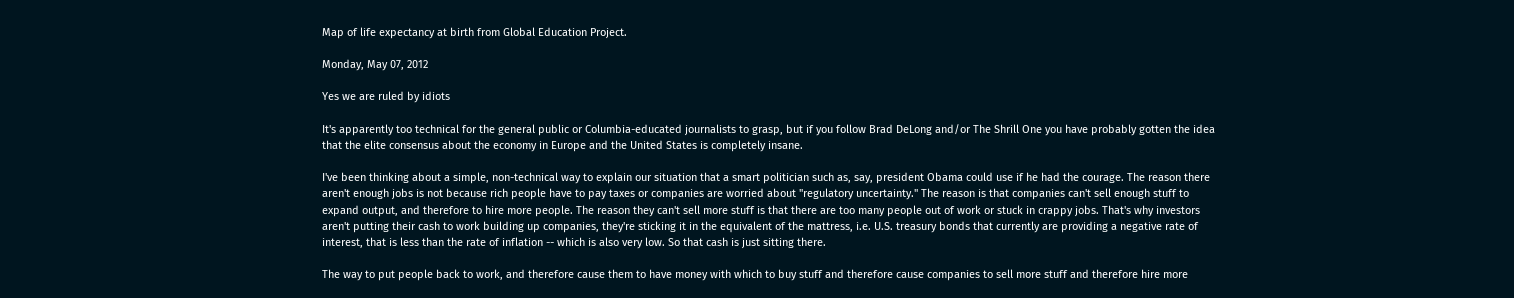Map of life expectancy at birth from Global Education Project.

Monday, May 07, 2012

Yes we are ruled by idiots

It's apparently too technical for the general public or Columbia-educated journalists to grasp, but if you follow Brad DeLong and/or The Shrill One you have probably gotten the idea that the elite consensus about the economy in Europe and the United States is completely insane.

I've been thinking about a simple, non-technical way to explain our situation that a smart politician such as, say, president Obama could use if he had the courage. The reason there aren't enough jobs is not because rich people have to pay taxes or companies are worried about "regulatory uncertainty." The reason is that companies can't sell enough stuff to expand output, and therefore to hire more people. The reason they can't sell more stuff is that there are too many people out of work or stuck in crappy jobs. That's why investors aren't putting their cash to work building up companies, they're sticking it in the equivalent of the mattress, i.e. U.S. treasury bonds that currently are providing a negative rate of interest, that is less than the rate of inflation -- which is also very low. So that cash is just sitting there.

The way to put people back to work, and therefore cause them to have money with which to buy stuff and therefore cause companies to sell more stuff and therefore hire more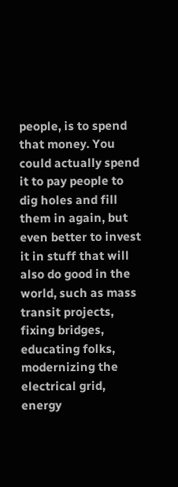people, is to spend that money. You could actually spend it to pay people to dig holes and fill them in again, but even better to invest it in stuff that will also do good in the world, such as mass transit projects, fixing bridges, educating folks, modernizing the electrical grid, energy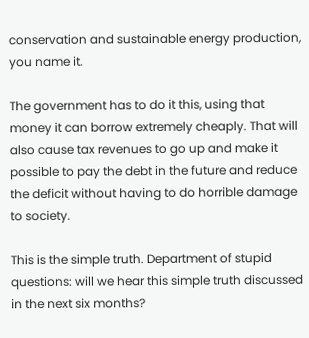conservation and sustainable energy production, you name it.

The government has to do it this, using that money it can borrow extremely cheaply. That will also cause tax revenues to go up and make it possible to pay the debt in the future and reduce the deficit without having to do horrible damage to society.

This is the simple truth. Department of stupid questions: will we hear this simple truth discussed in the next six months?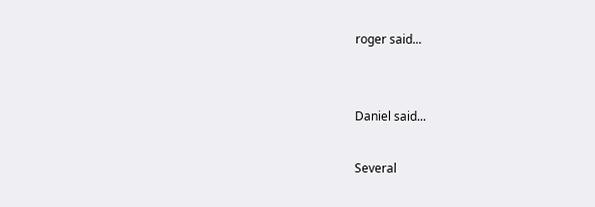roger said...


Daniel said...

Several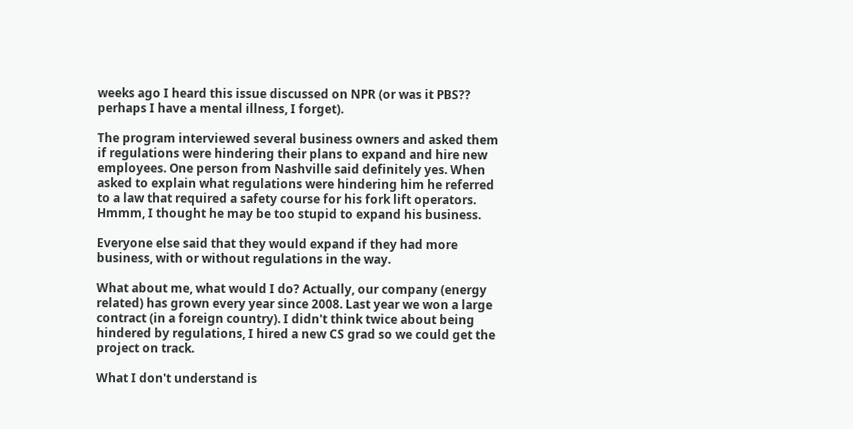weeks ago I heard this issue discussed on NPR (or was it PBS?? perhaps I have a mental illness, I forget).

The program interviewed several business owners and asked them if regulations were hindering their plans to expand and hire new employees. One person from Nashville said definitely yes. When asked to explain what regulations were hindering him he referred to a law that required a safety course for his fork lift operators. Hmmm, I thought he may be too stupid to expand his business.

Everyone else said that they would expand if they had more business, with or without regulations in the way.

What about me, what would I do? Actually, our company (energy related) has grown every year since 2008. Last year we won a large contract (in a foreign country). I didn't think twice about being hindered by regulations, I hired a new CS grad so we could get the project on track.

What I don't understand is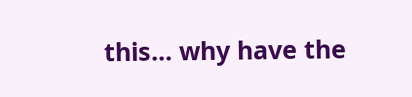this... why have the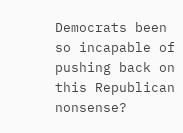Democrats been so incapable of pushing back on this Republican nonsense?